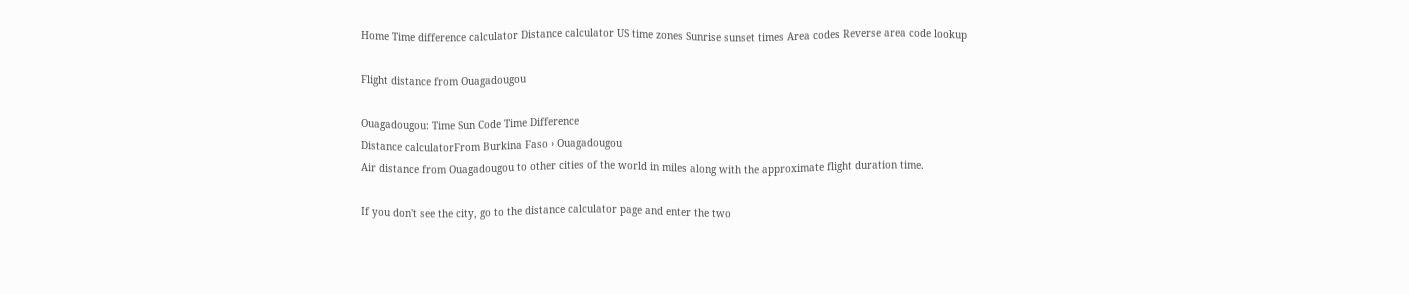Home Time difference calculator Distance calculator US time zones Sunrise sunset times Area codes Reverse area code lookup

Flight distance from Ouagadougou

Ouagadougou: Time Sun Code Time Difference
Distance calculatorFrom Burkina Faso › Ouagadougou
Air distance from Ouagadougou to other cities of the world in miles along with the approximate flight duration time.

If you don't see the city, go to the distance calculator page and enter the two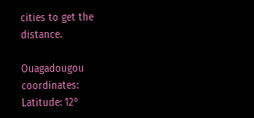cities to get the distance.

Ouagadougou coordinates:
Latitude: 12°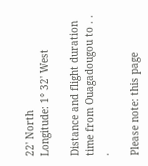22' North
Longitude: 1° 32' West

Distance and flight duration time from Ouagadougou to . . .

Please note: this page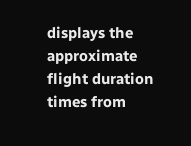displays the approximate flight duration times from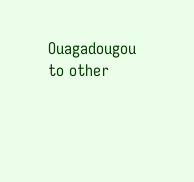Ouagadougou to other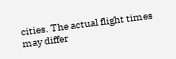cities. The actual flight times may differ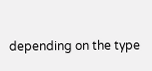depending on the type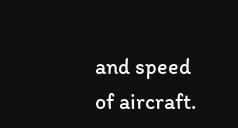and speed of aircraft.